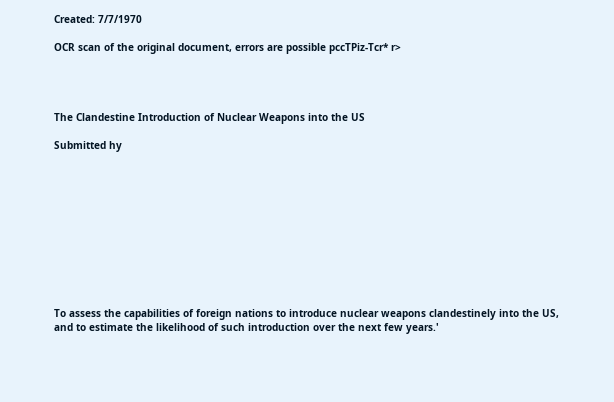Created: 7/7/1970

OCR scan of the original document, errors are possible pccTPiz-Tcr* r>




The Clandestine Introduction of Nuclear Weapons into the US

Submitted hy











To assess the capabilities of foreign nations to introduce nuclear weapons clandestinely into the US, and to estimate the likelihood of such introduction over the next few years.'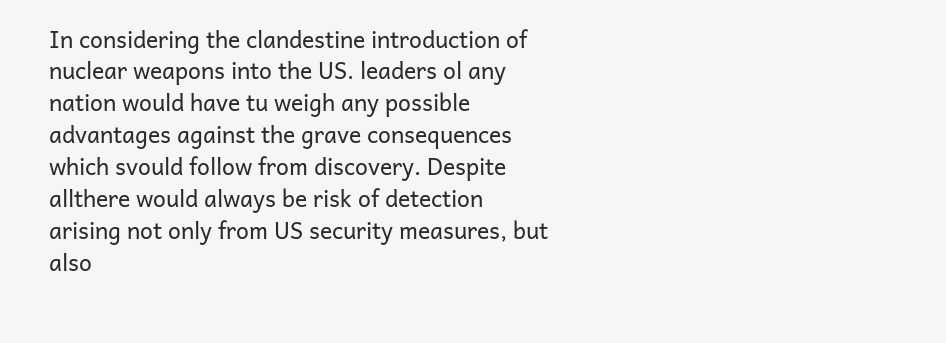In considering the clandestine introduction of nuclear weapons into the US. leaders ol any nation would have tu weigh any possible advantages against the grave consequences which svould follow from discovery. Despite allthere would always be risk of detection arising not only from US security measures, but also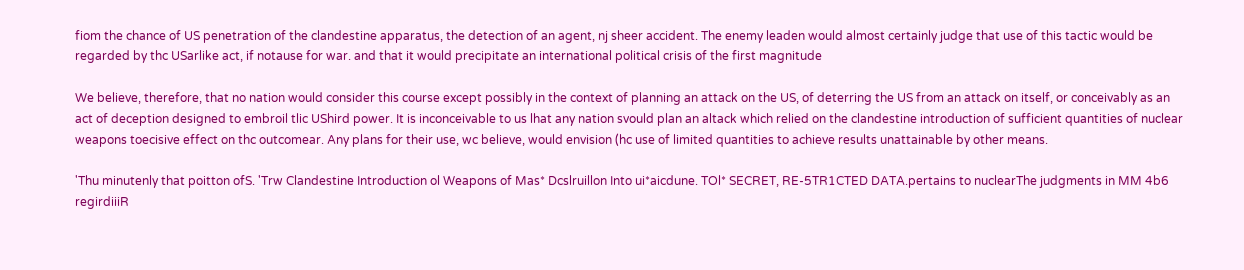fiom the chance of US penetration of the clandestine apparatus, the detection of an agent, nj sheer accident. The enemy leaden would almost certainly judge that use of this tactic would be regarded by thc USarlike act, if notause for war. and that it would precipitate an international political crisis of the first magnitude

We believe, therefore, that no nation would consider this course except possibly in the context of planning an attack on the US, of deterring the US from an attack on itself, or conceivably as an act of deception designed to embroil tlic UShird power. It is inconceivable to us lhat any nation svould plan an altack which relied on the clandestine introduction of sufficient quantities of nuclear weapons toecisive effect on thc outcomear. Any plans for their use, wc believe, would envision (hc use of limited quantities to achieve results unattainable by other means.

'Thu minutenly that poitton ofS. 'Trw Clandestine Introduction ol Weapons of Mas* Dcslruillon Into ui*aicdune. TOl* SECRET, RE-5TR1CTED DATA.pertains to nuclearThe judgments in MM 4b6 regirdiiiR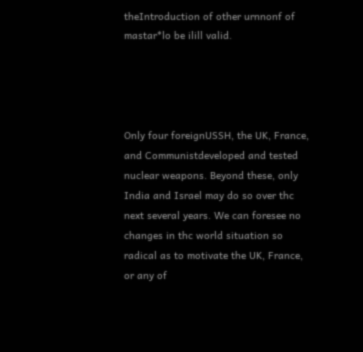theIntroduction of other urnnonf of mastar*lo be ilill valid.




Only four foreignUSSH, the UK, France, and Communistdeveloped and tested nuclear weapons. Beyond these, only India and Israel may do so over thc next several years. We can foresee no changes in thc world situation so radical as to motivate the UK, France, or any of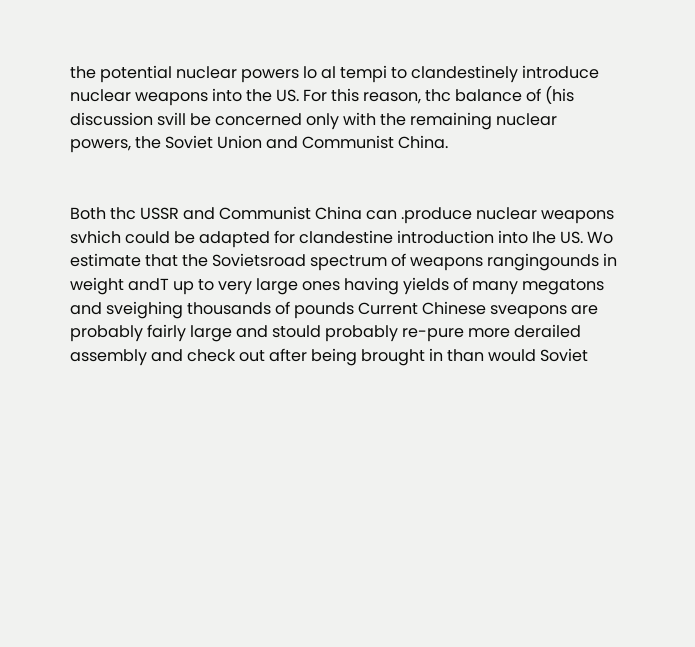the potential nuclear powers lo al tempi to clandestinely introduce nuclear weapons into the US. For this reason, thc balance of (his discussion svill be concerned only with the remaining nuclear powers, the Soviet Union and Communist China.


Both thc USSR and Communist China can .produce nuclear weapons svhich could be adapted for clandestine introduction into Ihe US. Wo estimate that the Sovietsroad spectrum of weapons rangingounds in weight andT up to very large ones having yields of many megatons and sveighing thousands of pounds Current Chinese sveapons are probably fairly large and stould probably re-pure more derailed assembly and check out after being brought in than would Soviet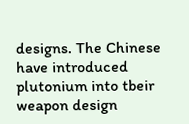designs. The Chinese have introduced plutonium into tbeir weapon design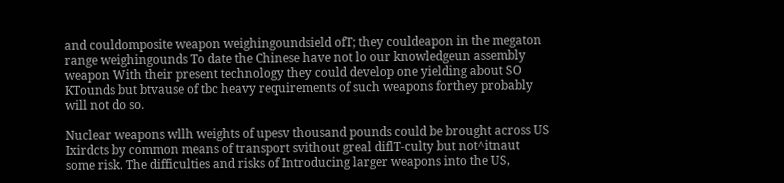and couldomposite weapon weighingoundsield ofT; they couldeapon in the megaton range weighingounds To date the Chinese have not lo our knowledgeun assembly weapon With their present technology they could develop one yielding about SO KTounds but btvause of tbc heavy requirements of such weapons forthey probably will not do so.

Nuclear weapons wllh weights of upesv thousand pounds could be brought across US Ixirdcts by common means of transport svithout greal diflT-culty but not^itnaut some risk. The difficulties and risks of Introducing larger weapons into the US,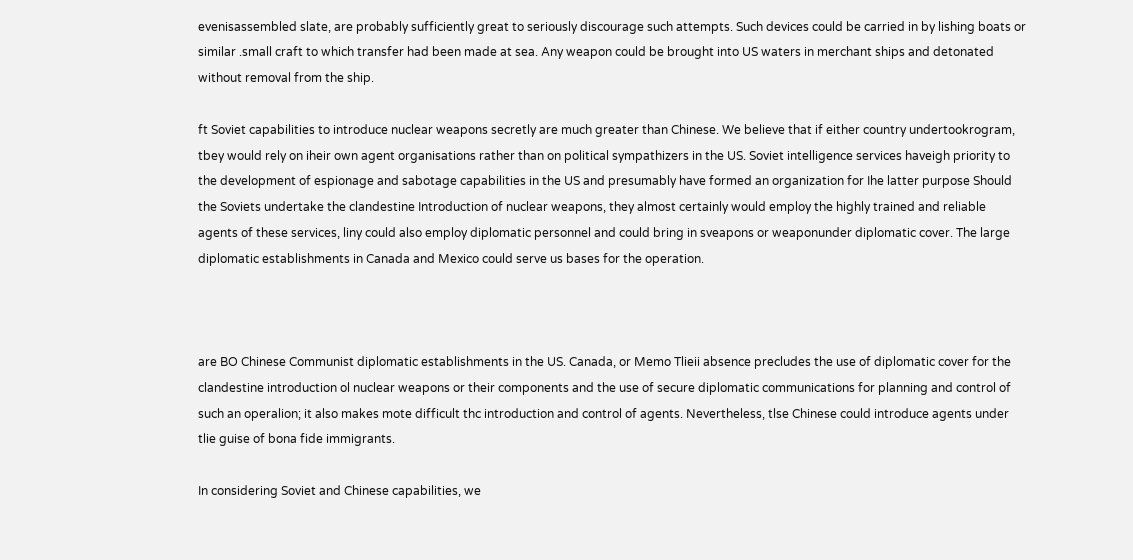evenisassembled slate, are probably sufficiently great to seriously discourage such attempts. Such devices could be carried in by lishing boats or similar .small craft to which transfer had been made at sea. Any weapon could be brought into US waters in merchant ships and detonated without removal from the ship.

ft Soviet capabilities to introduce nuclear weapons secretly are much greater than Chinese. We believe that if either country undertookrogram, tbey would rely on iheir own agent organisations rather than on political sympathizers in the US. Soviet intelligence services haveigh priority to the development of espionage and sabotage capabilities in the US and presumably have formed an organization for Ihe latter purpose Should the Soviets undertake the clandestine Introduction of nuclear weapons, they almost certainly would employ the highly trained and reliable agents of these services, liny could also employ diplomatic personnel and could bring in sveapons or weaponunder diplomatic cover. The large diplomatic establishments in Canada and Mexico could serve us bases for the operation.



are BO Chinese Communist diplomatic establishments in the US. Canada, or Memo Tlieii absence precludes the use of diplomatic cover for the clandestine introduction ol nuclear weapons or their components and the use of secure diplomatic communications for planning and control of such an operalion; it also makes mote difficult thc introduction and control of agents. Nevertheless, tlse Chinese could introduce agents under tlie guise of bona fide immigrants.

In considering Soviet and Chinese capabilities, we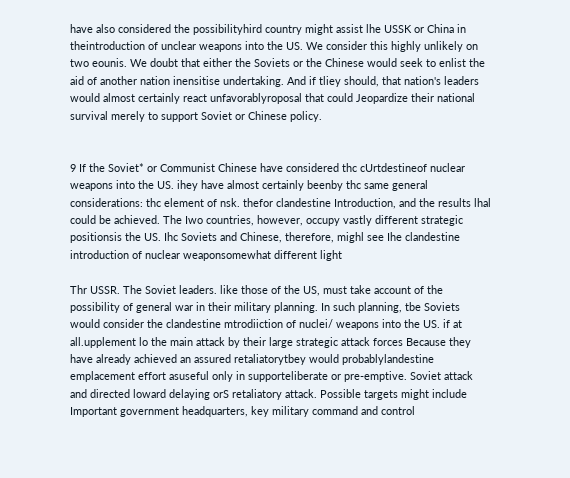have also considered the possibilityhird country might assist lhe USSK or China in theintroduction of unclear weapons into the US. We consider this highly unlikely on two eounis. We doubt that either the Soviets or the Chinese would seek to enlist the aid of another nation inensitise undertaking. And if tliey should, that nation's leaders would almost certainly react unfavorablyroposal that could Jeopardize their national survival merely to support Soviet or Chinese policy.


9 If the Soviet* or Communist Chinese have considered thc cUrtdestineof nuclear weapons into the US. ihey have almost certainly beenby thc same general considerations: thc element of nsk. thefor clandestine Introduction, and the results lhal could be achieved. The Iwo countries, however, occupy vastly different strategic positionsis the US. Ihc Soviets and Chinese, therefore, mighl see Ihe clandestine introduction of nuclear weaponsomewhat different light

Thr USSR. The Soviet leaders. like those of the US, must take account of the possibility of general war in their military planning. In such planning, tbe Soviets would consider the clandestine mtrodiiction of nuclei/ weapons into the US. if at all.upplement lo the main attack by their large strategic attack forces Because they have already achieved an assured retaliatorytbey would probablylandestine emplacement effort asuseful only in supporteliberate or pre-emptive. Soviet attack and directed loward delaying orS retaliatory attack. Possible targets might include Important government headquarters, key military command and control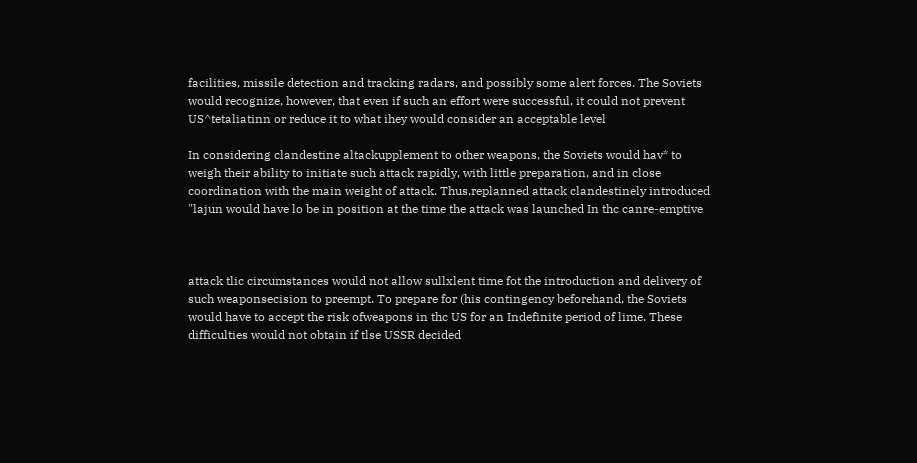facilities, missile detection and tracking radars, and possibly some alert forces. The Soviets would recognize, however, that even if such an effort were successful, it could not prevent US^tetaliatinn or reduce it to what ihey would consider an acceptable level

In considering clandestine altackupplement to other weapons, the Soviets would hav* to weigh their ability to initiate such attack rapidly, with little preparation, and in close coordination with the main weight of attack. Thus,replanned attack clandestinely introduced "lajun would have lo be in position at the time the attack was launched In thc canre-emptive



attack tlic circumstances would not allow sullxlent time fot the introduction and delivery of such weaponsecision to preempt. To prepare for (his contingency beforehand, the Soviets would have to accept the risk ofweapons in thc US for an Indefinite period of lime. These difficulties would not obtain if tlse USSR decided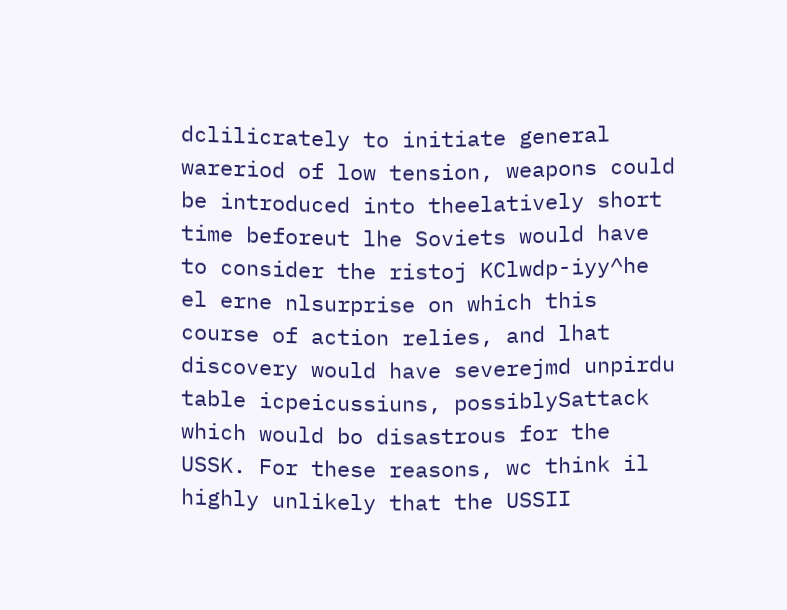dclilicrately to initiate general wareriod of low tension, weapons could be introduced into theelatively short time beforeut lhe Soviets would have to consider the ristoj KClwdp-iyy^he el erne nlsurprise on which this course of action relies, and lhat discovery would have severejmd unpirdu table icpeicussiuns, possiblySattack which would bo disastrous for the USSK. For these reasons, wc think il highly unlikely that the USSII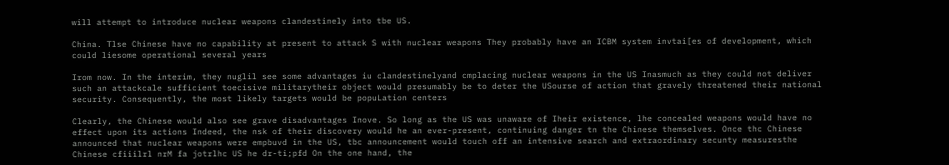will attempt to introduce nuclear weapons clandestinely into tbe US.

China. Tlse Chinese have no capability at present to attack S with nuclear weapons They probably have an ICBM system invtai[es of development, which could liesome operational several years

Irom now. In the interim, they nuglil see some advantages iu clandestinelyand cmplacing nuclear weapons in the US Inasmuch as they could not deliver such an attackcale sufficient toecisive militarytheir object would presumably be to deter the USourse of action that gravely threatened their national security. Consequently, the most likely targets would be popuLation centers

Clearly, the Chinese would also see grave disadvantages Inove. So long as the US was unaware of Iheir existence, lhe concealed weapons would have no effect upon its actions Indeed, the nsk of their discovery would he an ever-present, continuing danger tn the Chinese themselves. Once thc Chinese announced that nuclear weapons were empbuvd in the US, tbc announcement would touch off an intensive search and extraordinary secunty measuresthe Chinese cfiiilrl nrM fa jotrlhc US he dr-ti;pfd On the one hand, the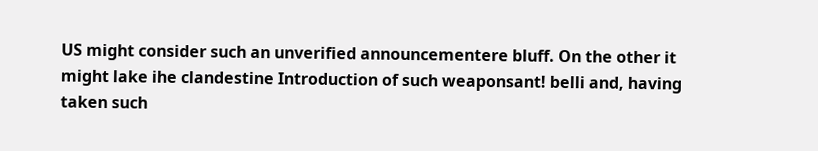US might consider such an unverified announcementere bluff. On the other it might lake ihe clandestine Introduction of such weaponsant! belli and, having taken such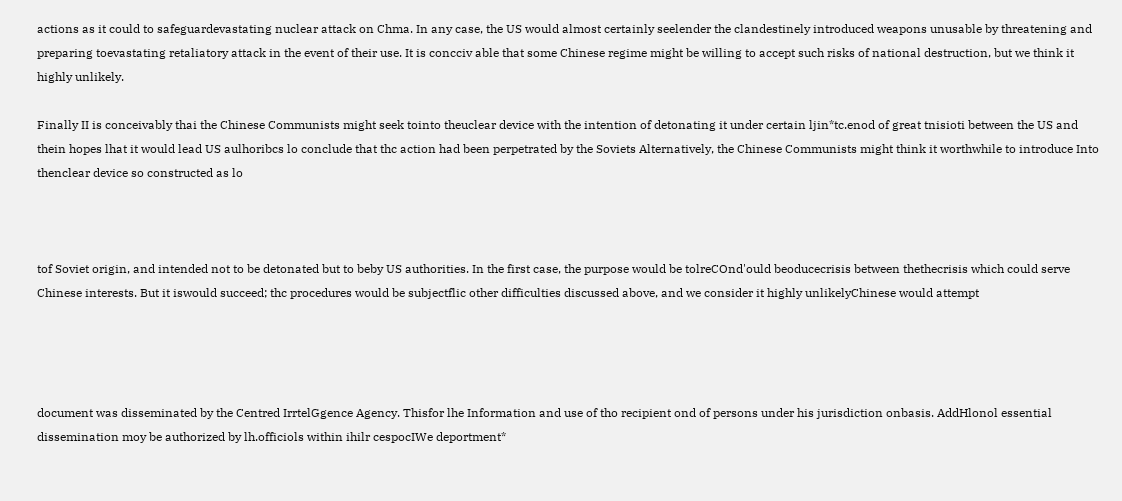actions as it could to safeguardevastating nuclear attack on Chma. In any case, the US would almost certainly seelender the clandestinely introduced weapons unusable by threatening and preparing toevastating retaliatory attack in the event of their use. It is concciv able that some Chinese regime might be willing to accept such risks of national destruction, but we think it highly unlikely.

Finally II is conceivably thai the Chinese Communists might seek tointo theuclear device with the intention of detonating it under certain ljin*tc.enod of great tnisioti between the US and thein hopes lhat it would lead US aulhoribcs lo conclude that thc action had been perpetrated by the Soviets Alternatively, the Chinese Communists might think it worthwhile to introduce Into thenclear device so constructed as lo



tof Soviet origin, and intended not to be detonated but to beby US authorities. In the first case, the purpose would be tolreCOnd'ould beoducecrisis between thethecrisis which could serve Chinese interests. But it iswould succeed; thc procedures would be subjectflic other difficulties discussed above, and we consider it highly unlikelyChinese would attempt




document was disseminated by the Centred IrrtelGgence Agency. Thisfor lhe Information and use of tho recipient ond of persons under his jurisdiction onbasis. AddHlonol essential dissemination moy be authorized by lh.officiols within ihilr cespocIWe deportment*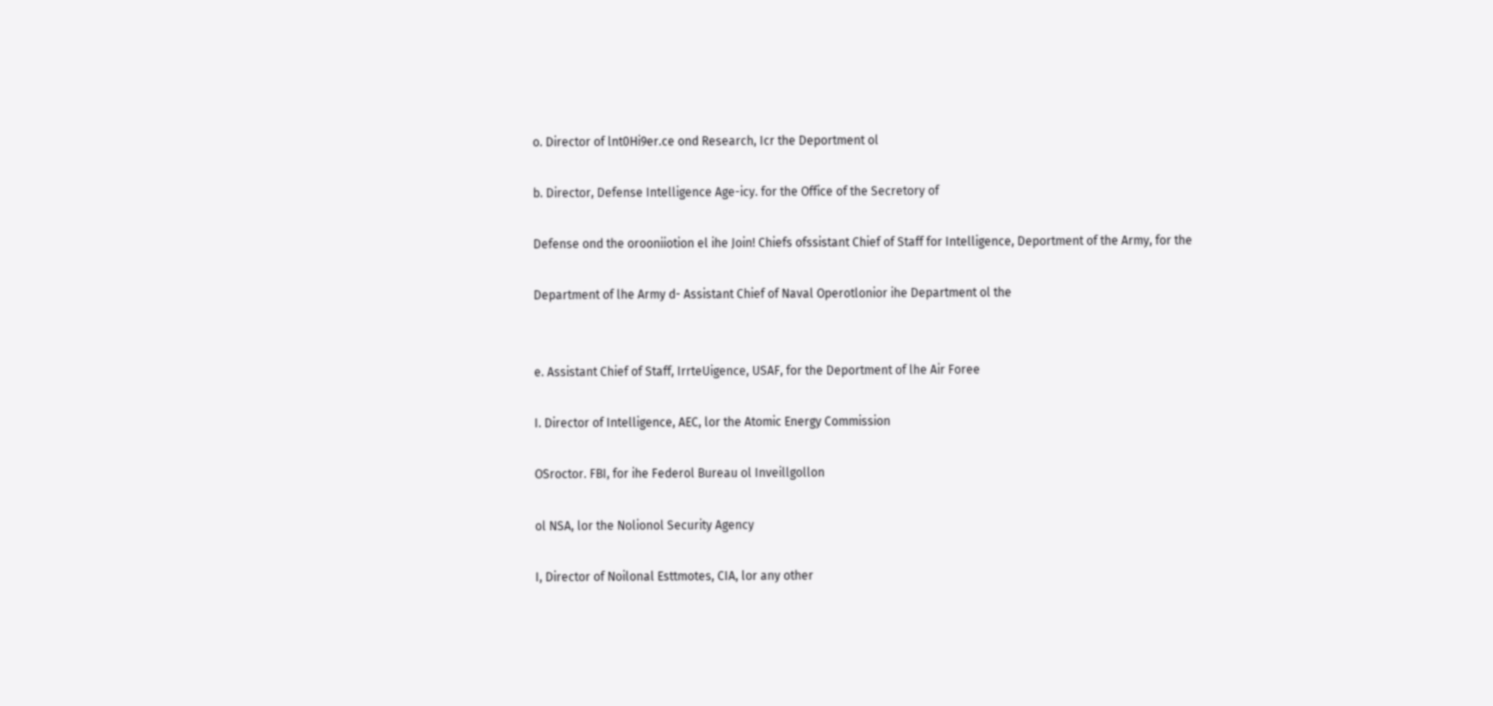o. Director of lnt0Hi9er.ce ond Research, Icr the Deportment ol

b. Director, Defense Intelligence Age-icy. for the Office of the Secretory of

Defense ond the orooniiotion el ihe Join! Chiefs ofssistant Chief of Staff for Intelligence, Deportment of the Army, for the

Department of lhe Army d- Assistant Chief of Naval Operotlonior ihe Department ol the


e. Assistant Chief of Staff, IrrteUigence, USAF, for the Deportment of lhe Air Foree

I. Director of Intelligence, AEC, lor the Atomic Energy Commission

OSroctor. FBI, for ihe Federol Bureau ol Inveillgollon

ol NSA, lor the Nolionol Security Agency

I, Director of Noilonal Esttmotes, CIA, lor any other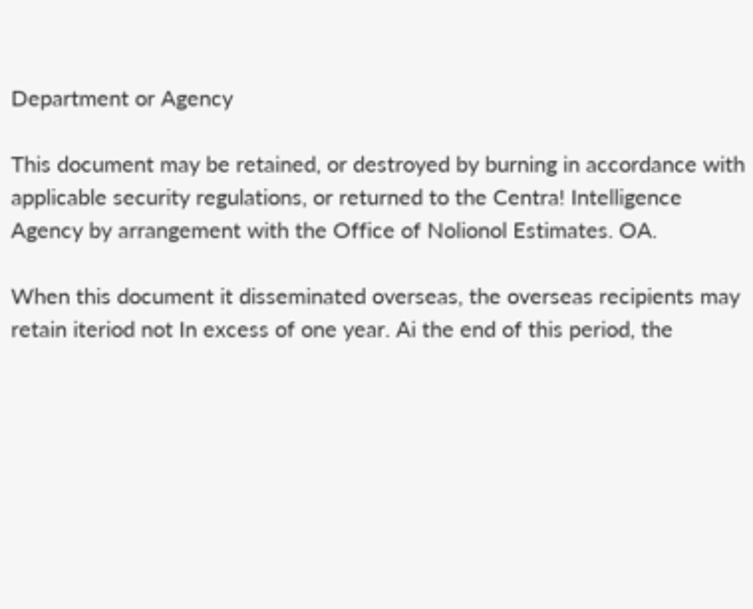Department or Agency

This document may be retained, or destroyed by burning in accordance with applicable security regulations, or returned to the Centra! Intelligence Agency by arrangement with the Office of Nolionol Estimates. OA.

When this document it disseminated overseas, the overseas recipients may retain iteriod not In excess of one year. Ai the end of this period, the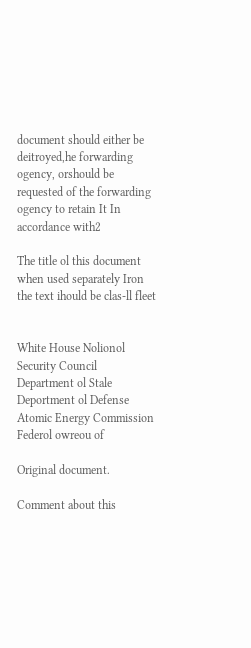document should either be deitroyed,he forwarding ogency, orshould be requested of the forwarding ogency to retain It In accordance with2

The title ol this document when used separately Iron the text ihould be clas-ll fleet


White House Nolionol Security Council Department ol Stale Deportment ol Defense Atomic Energy Commission Federol owreou of

Original document.

Comment about this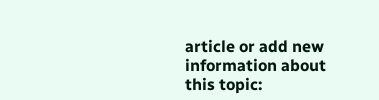article or add new information about this topic: